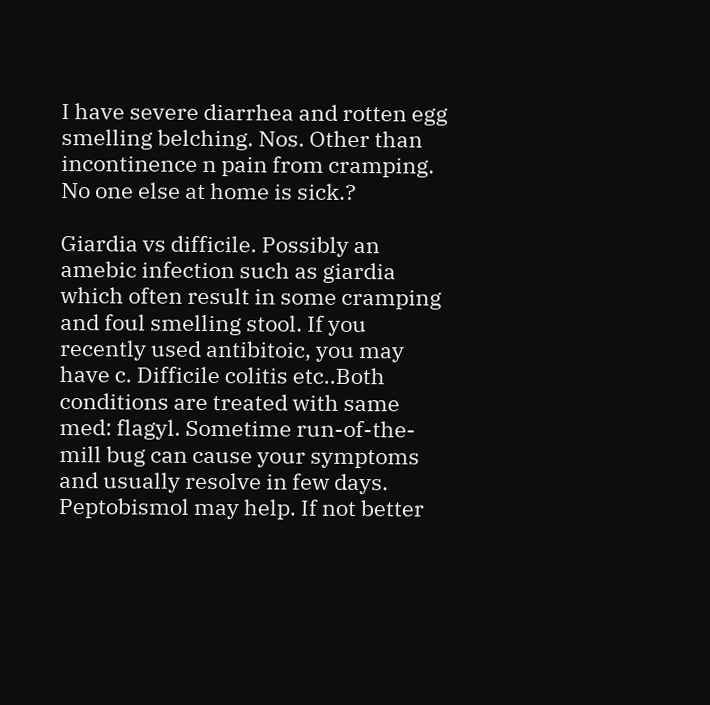I have severe diarrhea and rotten egg smelling belching. Nos. Other than incontinence n pain from cramping. No one else at home is sick.?

Giardia vs difficile. Possibly an amebic infection such as giardia which often result in some cramping and foul smelling stool. If you recently used antibitoic, you may have c. Difficile colitis etc..Both conditions are treated with same med: flagyl. Sometime run-of-the-mill bug can cause your symptoms and usually resolve in few days. Peptobismol may help. If not better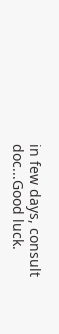in few days, consult doc...Good luck.